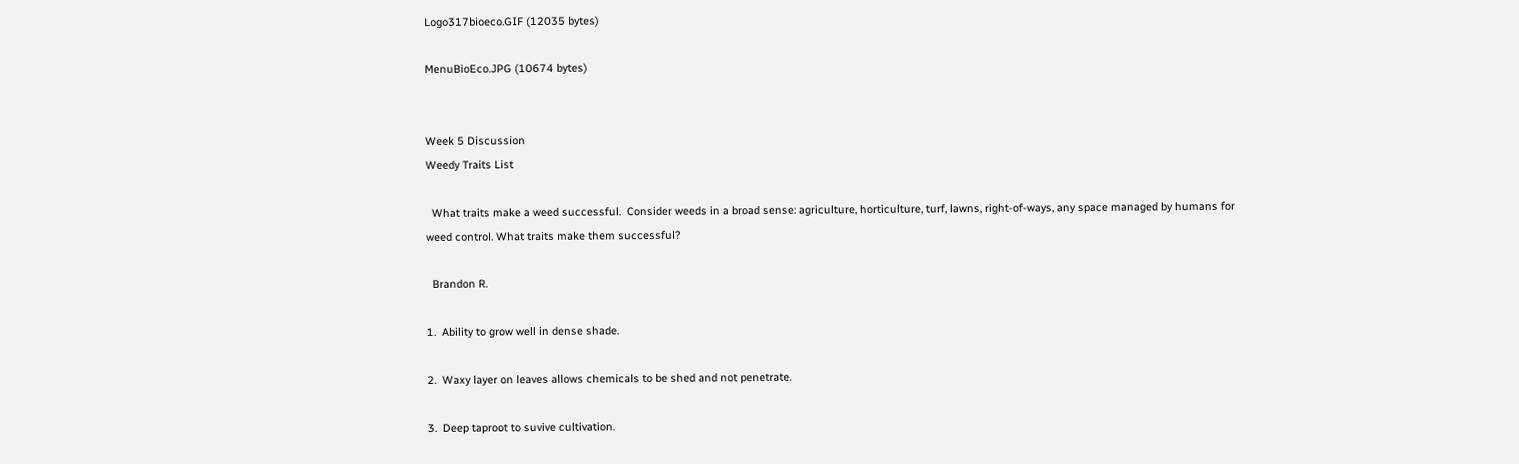Logo317bioeco.GIF (12035 bytes)

MenuBioEco.JPG (10674 bytes)


Week 5 Discussion
Weedy Traits List

  What traits make a weed successful.  Consider weeds in a broad sense: agriculture, horticulture, turf, lawns, right-of-ways, any space managed by humans for weed control. What traits make them successful?

  Brandon R.

1.  Ability to grow well in dense shade.

2.  Waxy layer on leaves allows chemicals to be shed and not penetrate.

3.  Deep taproot to suvive cultivation.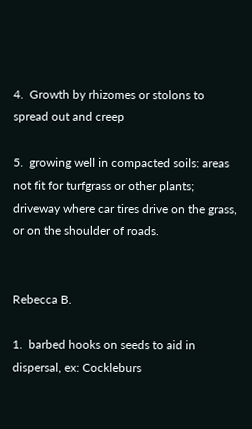4.  Growth by rhizomes or stolons to spread out and creep

5.  growing well in compacted soils: areas not fit for turfgrass or other plants; driveway where car tires drive on the grass, or on the shoulder of roads.


Rebecca B.

1.  barbed hooks on seeds to aid in dispersal, ex: Cockleburs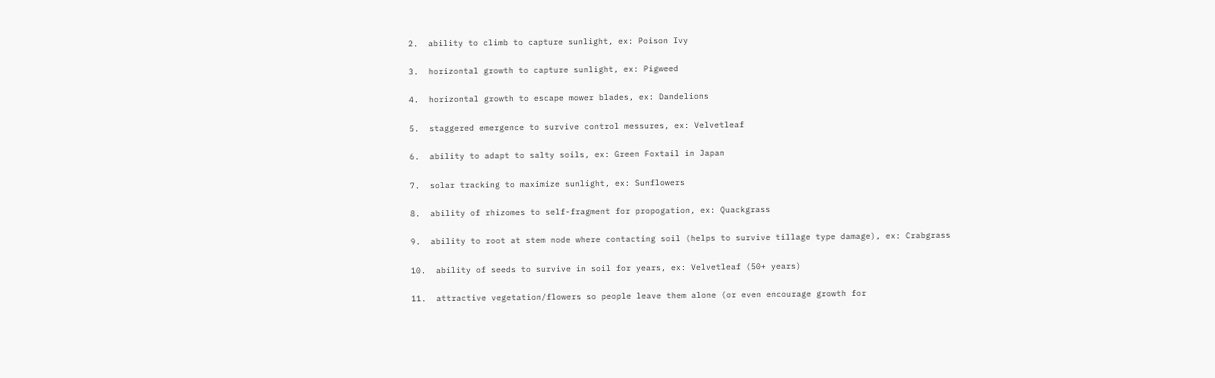2.  ability to climb to capture sunlight, ex: Poison Ivy

3.  horizontal growth to capture sunlight, ex: Pigweed

4.  horizontal growth to escape mower blades, ex: Dandelions

5.  staggered emergence to survive control messures, ex: Velvetleaf

6.  ability to adapt to salty soils, ex: Green Foxtail in Japan

7.  solar tracking to maximize sunlight, ex: Sunflowers

8.  ability of rhizomes to self-fragment for propogation, ex: Quackgrass

9.  ability to root at stem node where contacting soil (helps to survive tillage type damage), ex: Crabgrass

10.  ability of seeds to survive in soil for years, ex: Velvetleaf (50+ years)

11.  attractive vegetation/flowers so people leave them alone (or even encourage growth for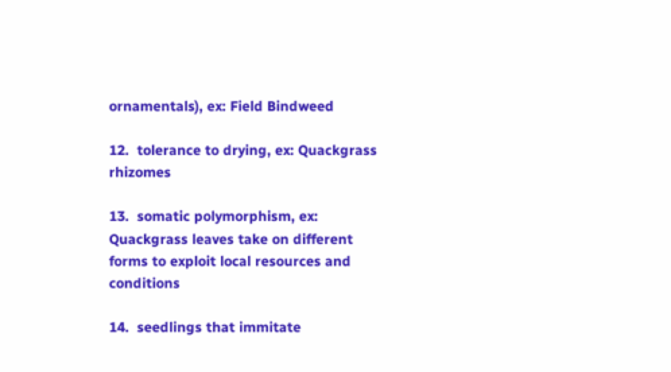ornamentals), ex: Field Bindweed

12.  tolerance to drying, ex: Quackgrass rhizomes

13.  somatic polymorphism, ex: Quackgrass leaves take on different forms to exploit local resources and conditions

14.  seedlings that immitate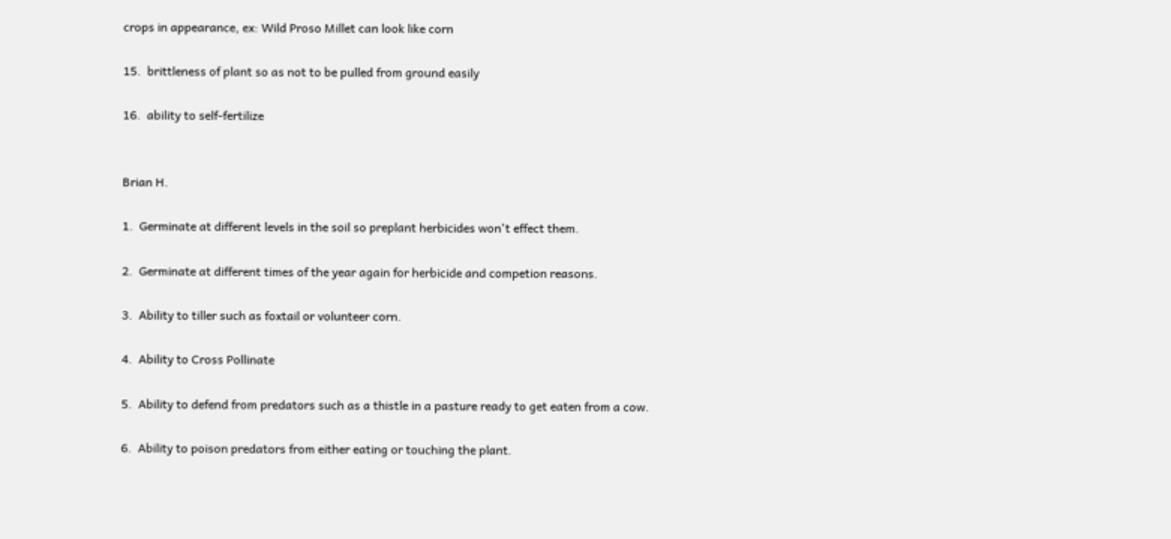crops in appearance, ex: Wild Proso Millet can look like corn

15.  brittleness of plant so as not to be pulled from ground easily

16.  ability to self-fertilize


Brian H.

1.  Germinate at different levels in the soil so preplant herbicides won't effect them.

2.  Germinate at different times of the year again for herbicide and competion reasons.

3.  Ability to tiller such as foxtail or volunteer corn.

4.  Ability to Cross Pollinate

5.  Ability to defend from predators such as a thistle in a pasture ready to get eaten from a cow.

6.  Ability to poison predators from either eating or touching the plant.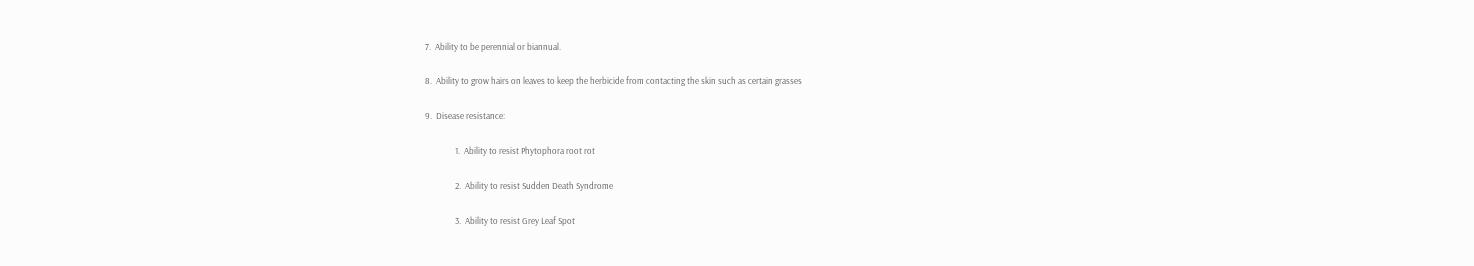7.  Ability to be perennial or biannual.

8.  Ability to grow hairs on leaves to keep the herbicide from contacting the skin such as certain grasses

9.  Disease resistance:

               1.  Ability to resist Phytophora root rot

               2.  Ability to resist Sudden Death Syndrome

               3.  Ability to resist Grey Leaf Spot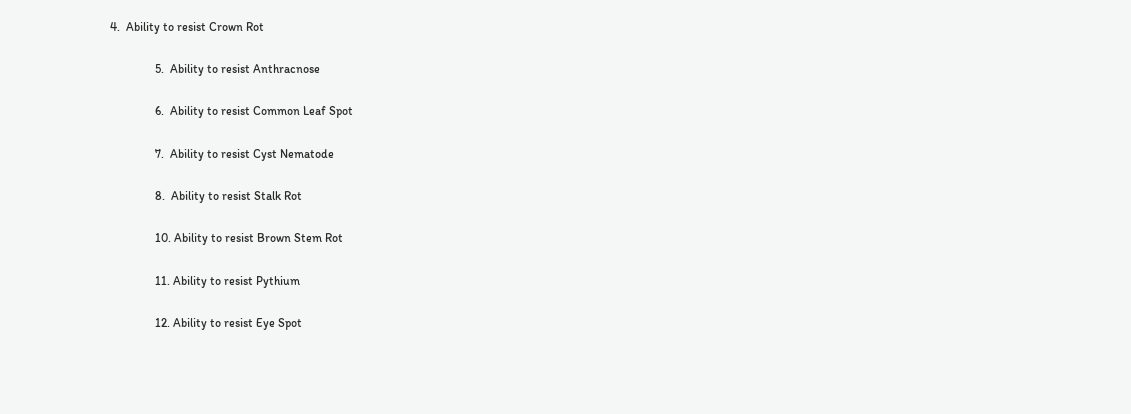4.  Ability to resist Crown Rot

               5.  Ability to resist Anthracnose

               6.  Ability to resist Common Leaf Spot

               7.  Ability to resist Cyst Nematode

               8.  Ability to resist Stalk Rot

               10. Ability to resist Brown Stem Rot

               11. Ability to resist Pythium

               12. Ability to resist Eye Spot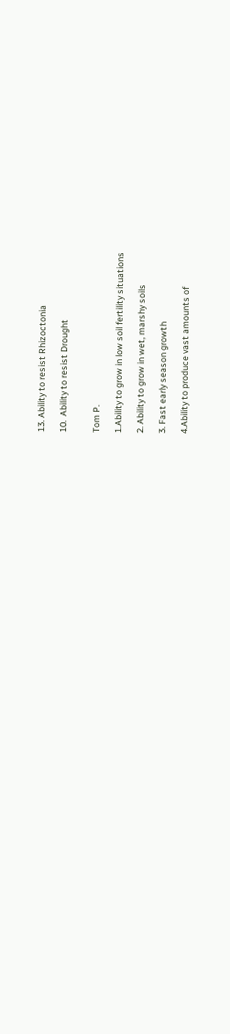13. Ability to resist Rhizoctonia

10.  Ability to resist Drought


Tom P.

1.Ability to grow in low soil fertility situations

2. Ability to grow in wet, marshy soils

3. Fast early season growth

4.Ability to produce vast amounts of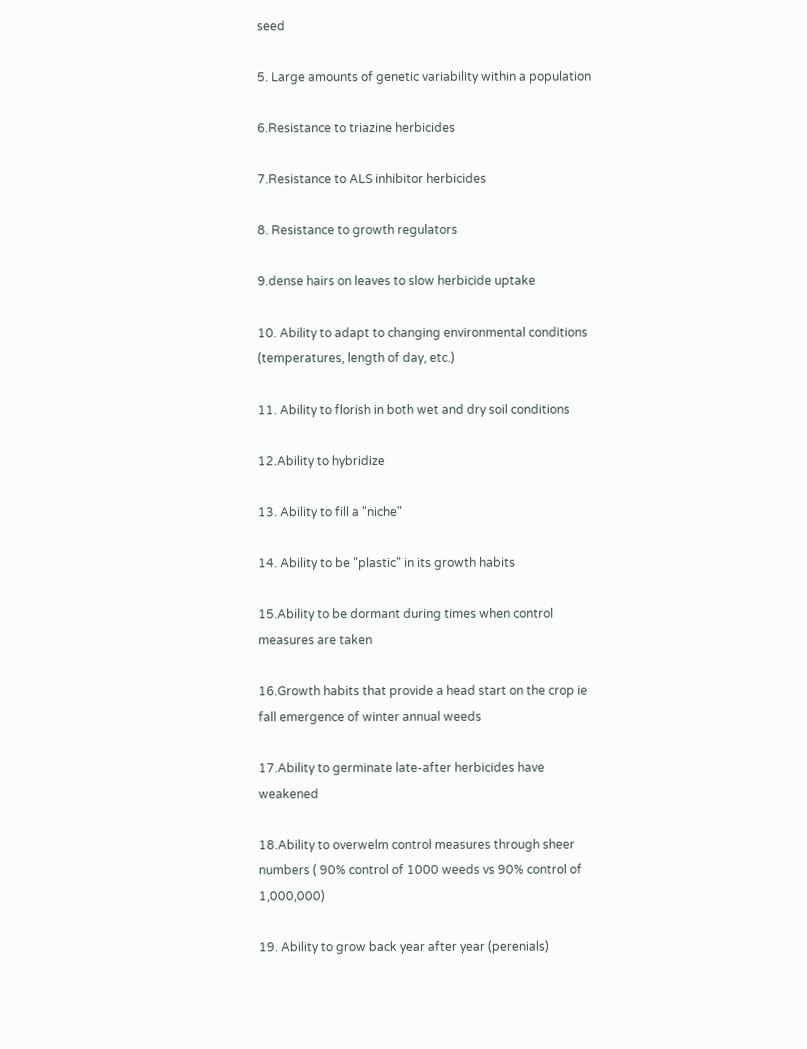seed

5. Large amounts of genetic variability within a population

6.Resistance to triazine herbicides

7.Resistance to ALS inhibitor herbicides

8. Resistance to growth regulators

9.dense hairs on leaves to slow herbicide uptake

10. Ability to adapt to changing environmental conditions (temperatures, length of day, etc.)

11. Ability to florish in both wet and dry soil conditions

12.Ability to hybridize

13. Ability to fill a "niche"

14. Ability to be "plastic" in its growth habits

15.Ability to be dormant during times when control measures are taken

16.Growth habits that provide a head start on the crop ie fall emergence of winter annual weeds

17.Ability to germinate late-after herbicides have weakened

18.Ability to overwelm control measures through sheer numbers ( 90% control of 1000 weeds vs 90% control of 1,000,000)

19. Ability to grow back year after year (perenials)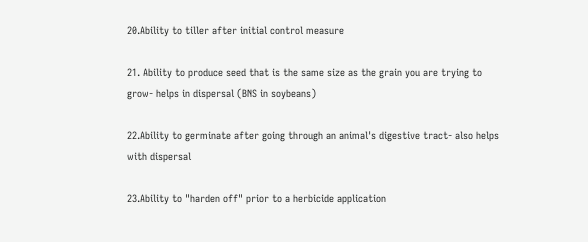20.Ability to tiller after initial control measure

21. Ability to produce seed that is the same size as the grain you are trying to grow- helps in dispersal (BNS in soybeans)

22.Ability to germinate after going through an animal's digestive tract- also helps with dispersal

23.Ability to "harden off" prior to a herbicide application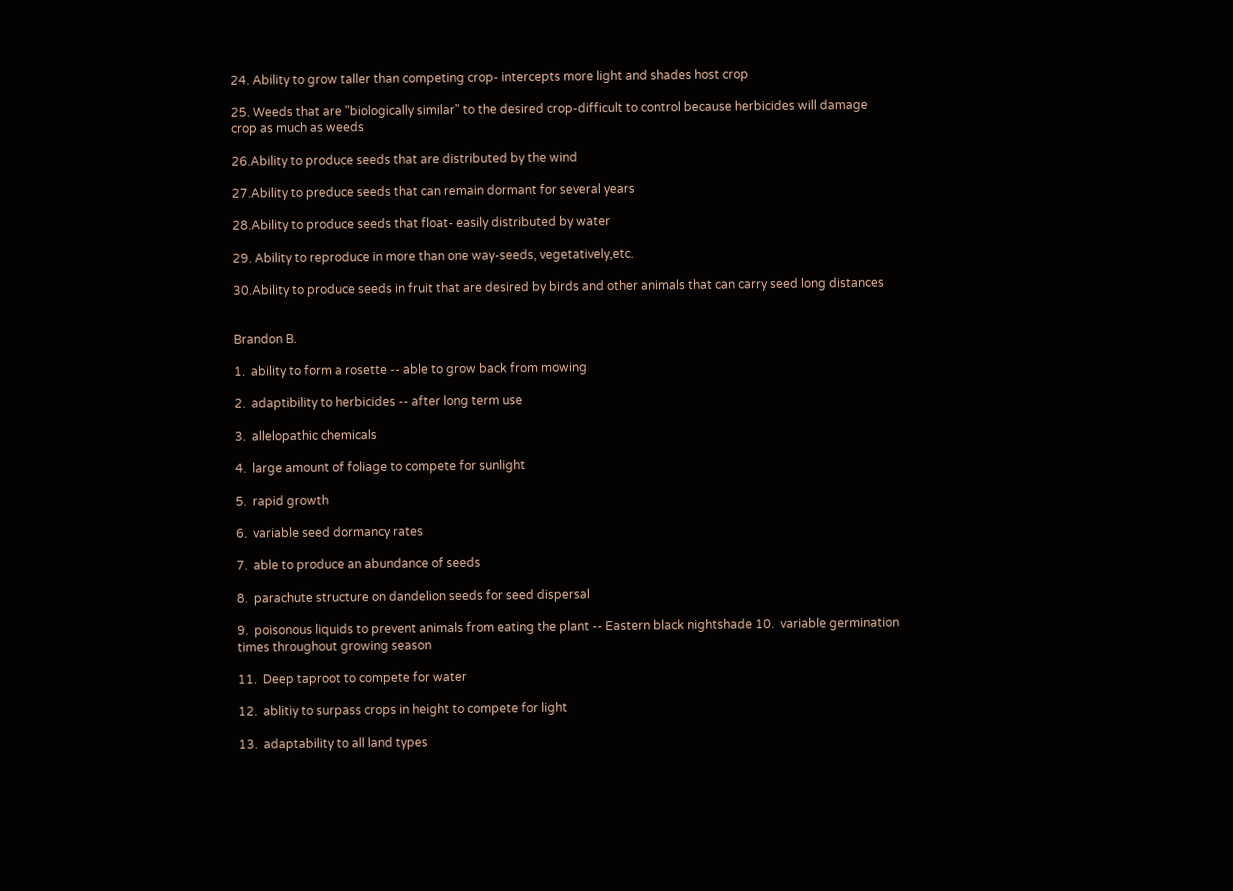24. Ability to grow taller than competing crop- intercepts more light and shades host crop

25. Weeds that are "biologically similar" to the desired crop-difficult to control because herbicides will damage crop as much as weeds

26.Ability to produce seeds that are distributed by the wind

27.Ability to preduce seeds that can remain dormant for several years

28.Ability to produce seeds that float- easily distributed by water

29. Ability to reproduce in more than one way-seeds, vegetatively,etc.

30.Ability to produce seeds in fruit that are desired by birds and other animals that can carry seed long distances


Brandon B.

1.  ability to form a rosette -- able to grow back from mowing

2.  adaptibility to herbicides -- after long term use

3.  allelopathic chemicals

4.  large amount of foliage to compete for sunlight

5.  rapid growth

6.  variable seed dormancy rates

7.  able to produce an abundance of seeds

8.  parachute structure on dandelion seeds for seed dispersal

9.  poisonous liquids to prevent animals from eating the plant -- Eastern black nightshade 10.  variable germination times throughout growing season

11.  Deep taproot to compete for water

12.  ablitiy to surpass crops in height to compete for light

13.  adaptability to all land types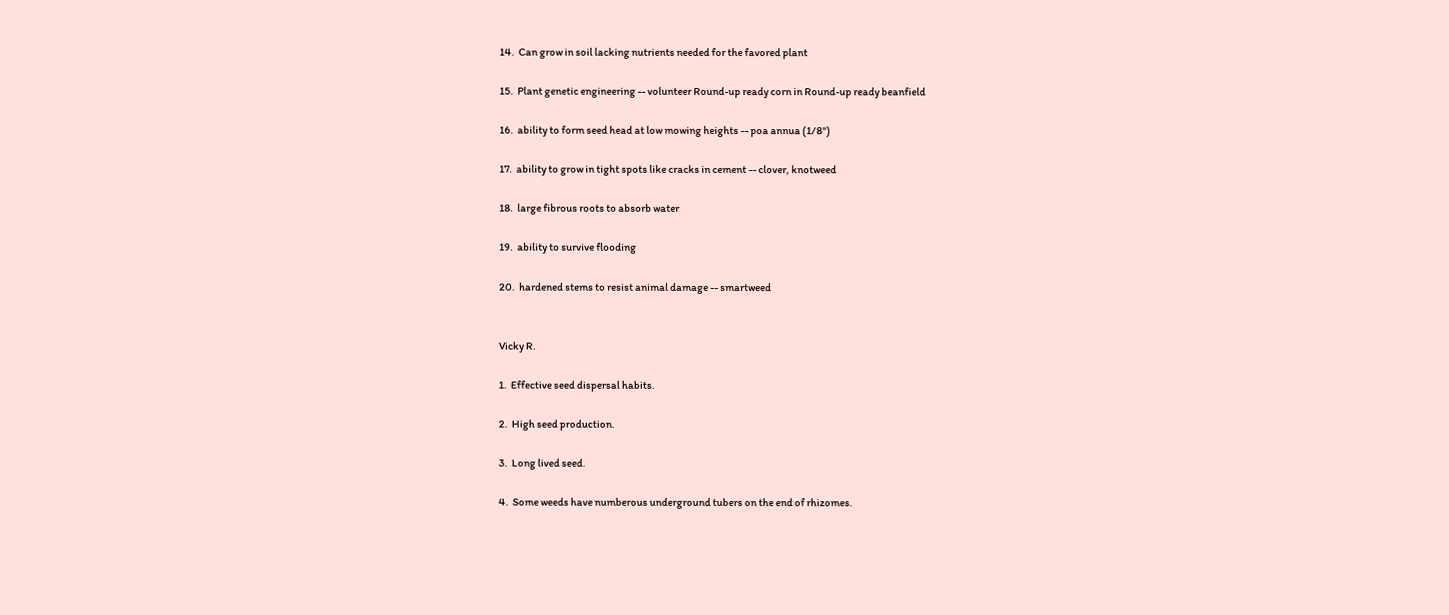14.  Can grow in soil lacking nutrients needed for the favored plant

15.  Plant genetic engineering -- volunteer Round-up ready corn in Round-up ready beanfield

16.  ability to form seed head at low mowing heights -- poa annua (1/8")

17.  ability to grow in tight spots like cracks in cement -- clover, knotweed

18.  large fibrous roots to absorb water

19.  ability to survive flooding

20.  hardened stems to resist animal damage -- smartweed


Vicky R.

1.  Effective seed dispersal habits.

2.  High seed production.

3.  Long lived seed.

4.  Some weeds have numberous underground tubers on the end of rhizomes.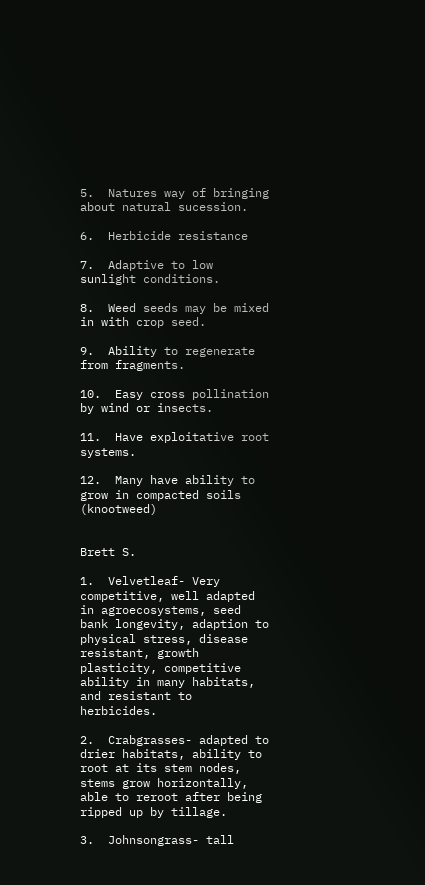5.  Natures way of bringing about natural sucession.

6.  Herbicide resistance

7.  Adaptive to low sunlight conditions.

8.  Weed seeds may be mixed in with crop seed.

9.  Ability to regenerate from fragments.

10.  Easy cross pollination by wind or insects.

11.  Have exploitative root systems.

12.  Many have ability to grow in compacted soils (knootweed)


Brett S.

1.  Velvetleaf- Very competitive, well adapted in agroecosystems, seed bank longevity, adaption to physical stress, disease resistant, growth plasticity, competitive ability in many habitats, and resistant to herbicides.

2.  Crabgrasses- adapted to drier habitats, ability to root at its stem nodes, stems grow horizontally, able to reroot after being ripped up by tillage.

3.  Johnsongrass- tall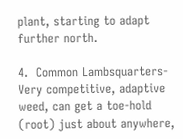plant, starting to adapt further north.

4.  Common Lambsquarters- Very competitive, adaptive weed, can get a toe-hold (root) just about anywhere,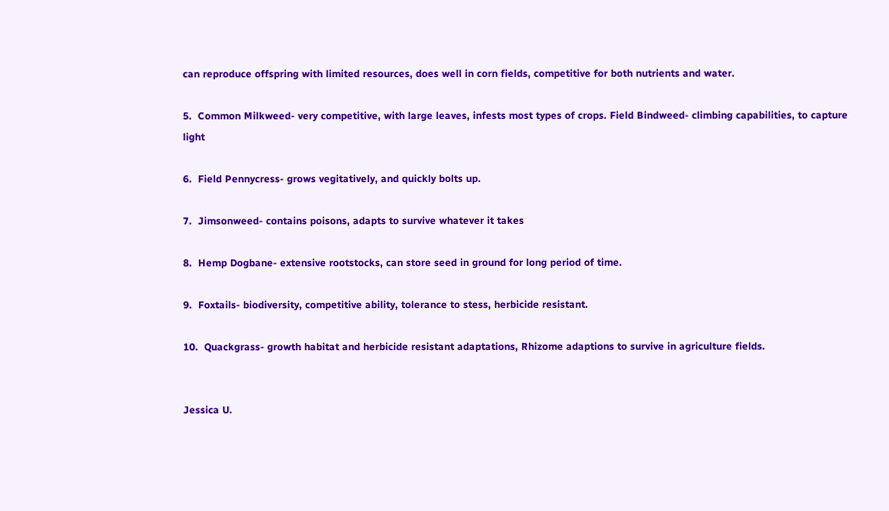can reproduce offspring with limited resources, does well in corn fields, competitive for both nutrients and water.

5.  Common Milkweed- very competitive, with large leaves, infests most types of crops. Field Bindweed- climbing capabilities, to capture light

6.  Field Pennycress- grows vegitatively, and quickly bolts up.

7.  Jimsonweed- contains poisons, adapts to survive whatever it takes

8.  Hemp Dogbane- extensive rootstocks, can store seed in ground for long period of time.

9.  Foxtails- biodiversity, competitive ability, tolerance to stess, herbicide resistant.

10.  Quackgrass- growth habitat and herbicide resistant adaptations, Rhizome adaptions to survive in agriculture fields.


Jessica U.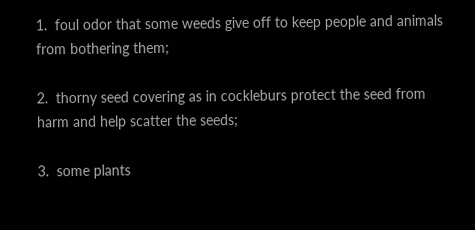1.  foul odor that some weeds give off to keep people and animals from bothering them;

2.  thorny seed covering as in cockleburs protect the seed from harm and help scatter the seeds;

3.  some plants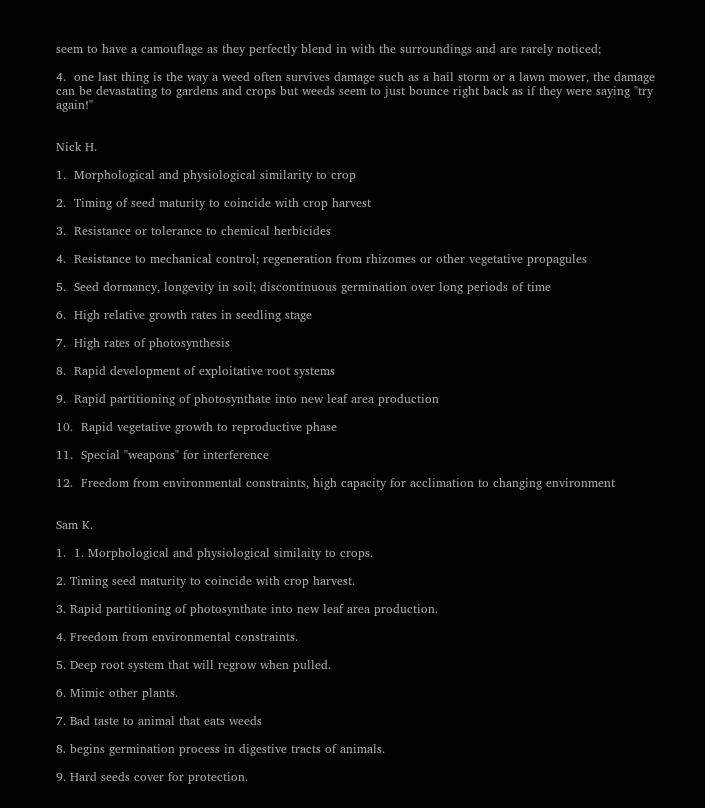seem to have a camouflage as they perfectly blend in with the surroundings and are rarely noticed;

4.  one last thing is the way a weed often survives damage such as a hail storm or a lawn mower, the damage can be devastating to gardens and crops but weeds seem to just bounce right back as if they were saying "try again!"


Nick H.

1.  Morphological and physiological similarity to crop

2.  Timing of seed maturity to coincide with crop harvest

3.  Resistance or tolerance to chemical herbicides

4.  Resistance to mechanical control; regeneration from rhizomes or other vegetative propagules

5.  Seed dormancy, longevity in soil; discontinuous germination over long periods of time

6.  High relative growth rates in seedling stage

7.  High rates of photosynthesis

8.  Rapid development of exploitative root systems

9.  Rapid partitioning of photosynthate into new leaf area production

10.  Rapid vegetative growth to reproductive phase

11.  Special "weapons" for interference

12.  Freedom from environmental constraints, high capacity for acclimation to changing environment


Sam K.

1.  1. Morphological and physiological similaity to crops.

2. Timing seed maturity to coincide with crop harvest.

3. Rapid partitioning of photosynthate into new leaf area production.

4. Freedom from environmental constraints.

5. Deep root system that will regrow when pulled.

6. Mimic other plants.

7. Bad taste to animal that eats weeds

8. begins germination process in digestive tracts of animals.

9. Hard seeds cover for protection.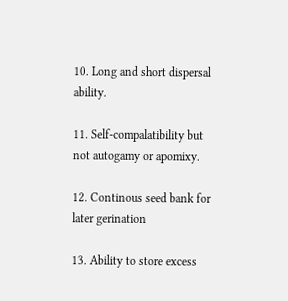10. Long and short dispersal ability.

11. Self-compalatibility but not autogamy or apomixy.

12. Continous seed bank for later gerination

13. Ability to store excess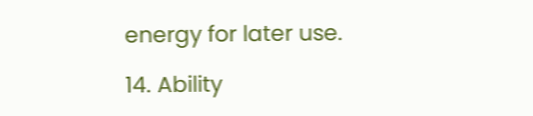energy for later use.

14. Ability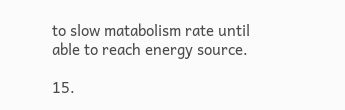to slow matabolism rate until able to reach energy source.

15.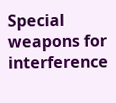Special weapons for interference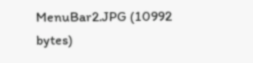MenuBar2.JPG (10992 bytes)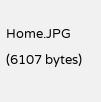Home.JPG (6107 bytes)